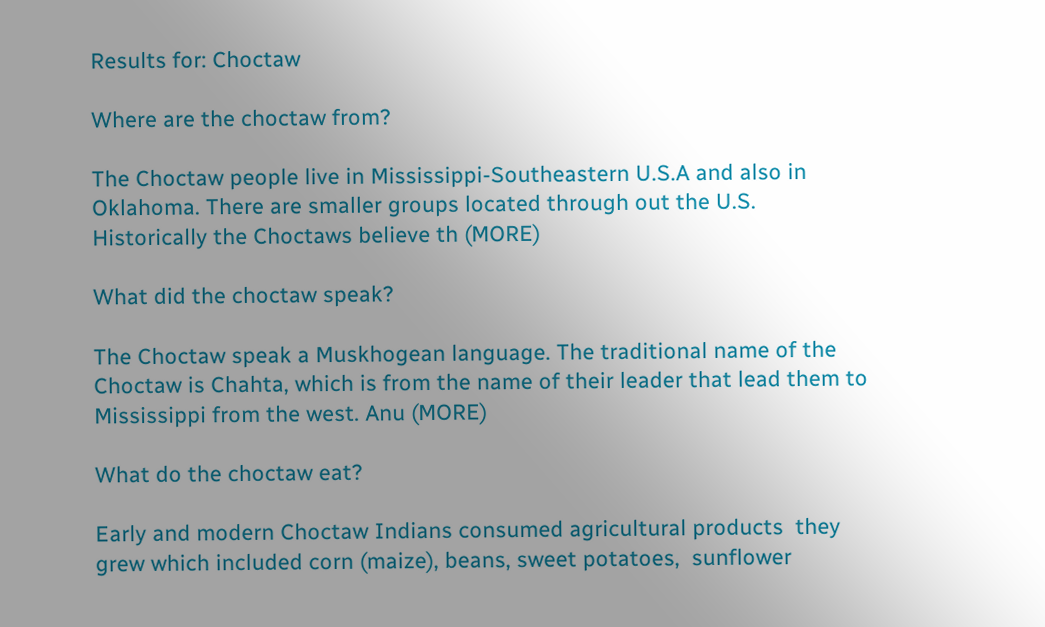Results for: Choctaw

Where are the choctaw from?

The Choctaw people live in Mississippi-Southeastern U.S.A and also in Oklahoma. There are smaller groups located through out the U.S.   Historically the Choctaws believe th (MORE)

What did the choctaw speak?

The Choctaw speak a Muskhogean language. The traditional name of the Choctaw is Chahta, which is from the name of their leader that lead them to Mississippi from the west. Anu (MORE)

What do the choctaw eat?

Early and modern Choctaw Indians consumed agricultural products  they grew which included corn (maize), beans, sweet potatoes,  sunflower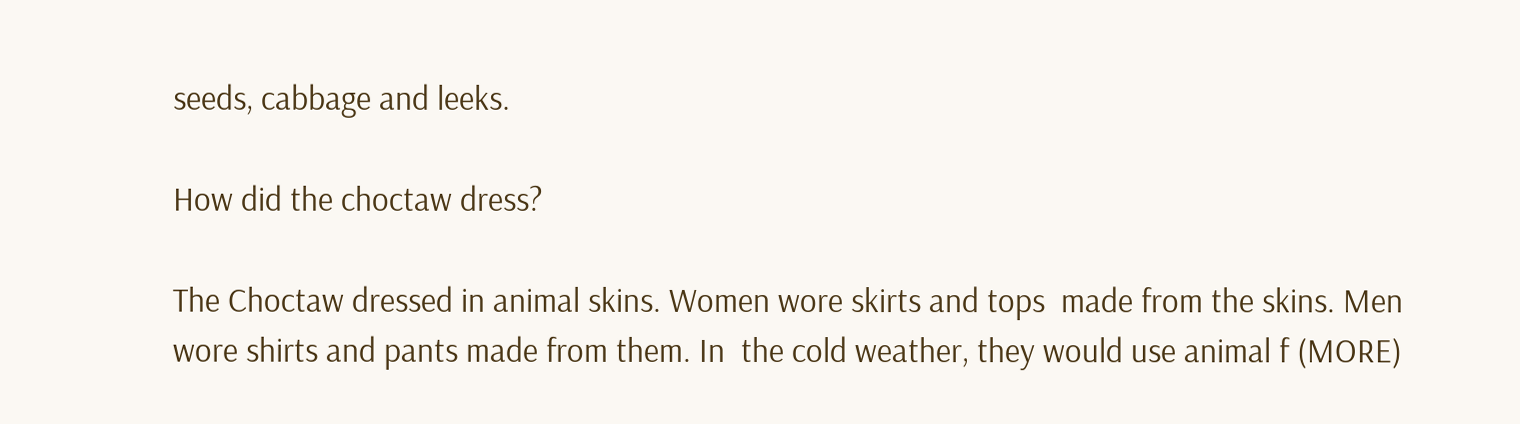seeds, cabbage and leeks.

How did the choctaw dress?

The Choctaw dressed in animal skins. Women wore skirts and tops  made from the skins. Men wore shirts and pants made from them. In  the cold weather, they would use animal f (MORE)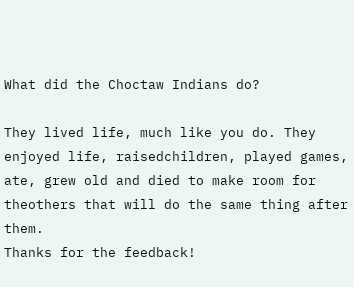What did the Choctaw Indians do?

They lived life, much like you do. They enjoyed life, raisedchildren, played games, ate, grew old and died to make room for theothers that will do the same thing after them.
Thanks for the feedback!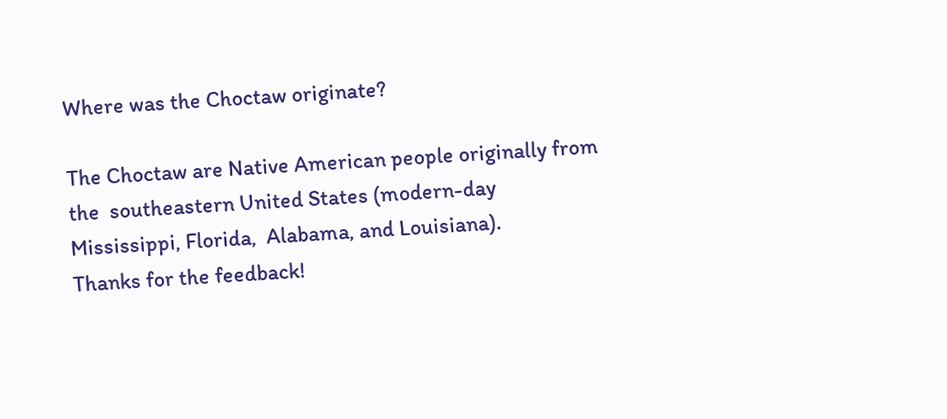Where was the Choctaw originate?

The Choctaw are Native American people originally from the  southeastern United States (modern-day Mississippi, Florida,  Alabama, and Louisiana).
Thanks for the feedback!